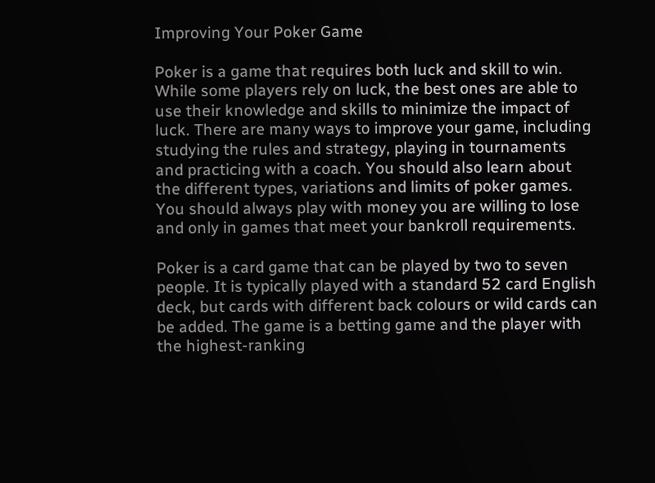Improving Your Poker Game

Poker is a game that requires both luck and skill to win. While some players rely on luck, the best ones are able to use their knowledge and skills to minimize the impact of luck. There are many ways to improve your game, including studying the rules and strategy, playing in tournaments and practicing with a coach. You should also learn about the different types, variations and limits of poker games. You should always play with money you are willing to lose and only in games that meet your bankroll requirements.

Poker is a card game that can be played by two to seven people. It is typically played with a standard 52 card English deck, but cards with different back colours or wild cards can be added. The game is a betting game and the player with the highest-ranking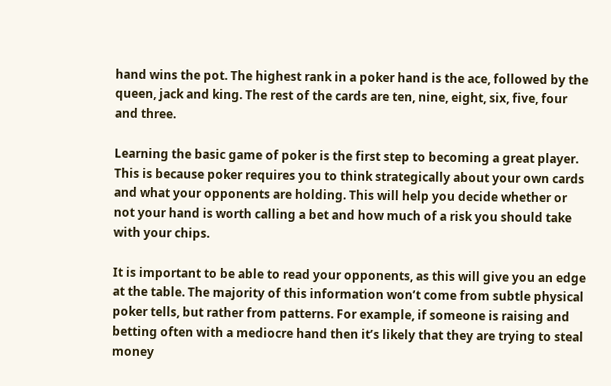hand wins the pot. The highest rank in a poker hand is the ace, followed by the queen, jack and king. The rest of the cards are ten, nine, eight, six, five, four and three.

Learning the basic game of poker is the first step to becoming a great player. This is because poker requires you to think strategically about your own cards and what your opponents are holding. This will help you decide whether or not your hand is worth calling a bet and how much of a risk you should take with your chips.

It is important to be able to read your opponents, as this will give you an edge at the table. The majority of this information won’t come from subtle physical poker tells, but rather from patterns. For example, if someone is raising and betting often with a mediocre hand then it’s likely that they are trying to steal money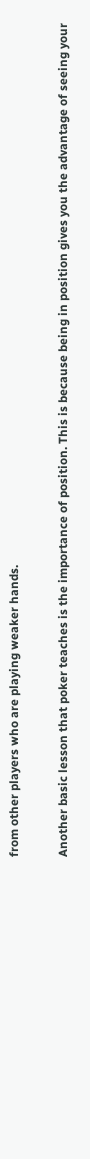from other players who are playing weaker hands.

Another basic lesson that poker teaches is the importance of position. This is because being in position gives you the advantage of seeing your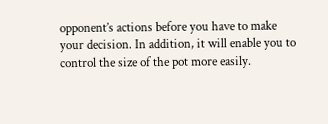opponent’s actions before you have to make your decision. In addition, it will enable you to control the size of the pot more easily.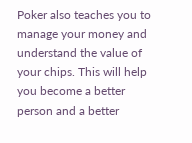Poker also teaches you to manage your money and understand the value of your chips. This will help you become a better person and a better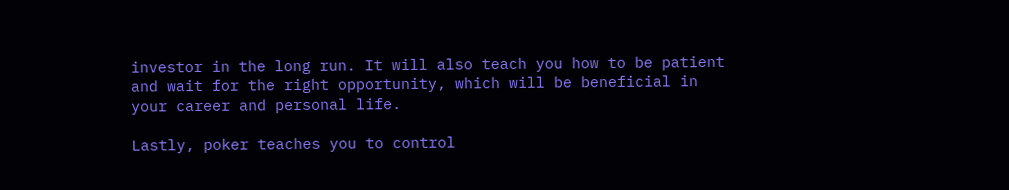investor in the long run. It will also teach you how to be patient and wait for the right opportunity, which will be beneficial in your career and personal life.

Lastly, poker teaches you to control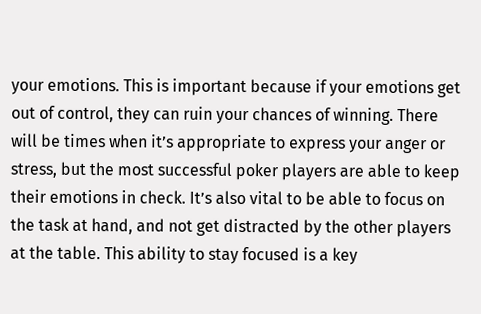your emotions. This is important because if your emotions get out of control, they can ruin your chances of winning. There will be times when it’s appropriate to express your anger or stress, but the most successful poker players are able to keep their emotions in check. It’s also vital to be able to focus on the task at hand, and not get distracted by the other players at the table. This ability to stay focused is a key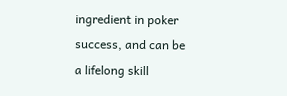ingredient in poker success, and can be a lifelong skill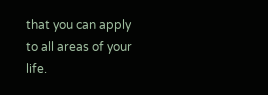that you can apply to all areas of your life.